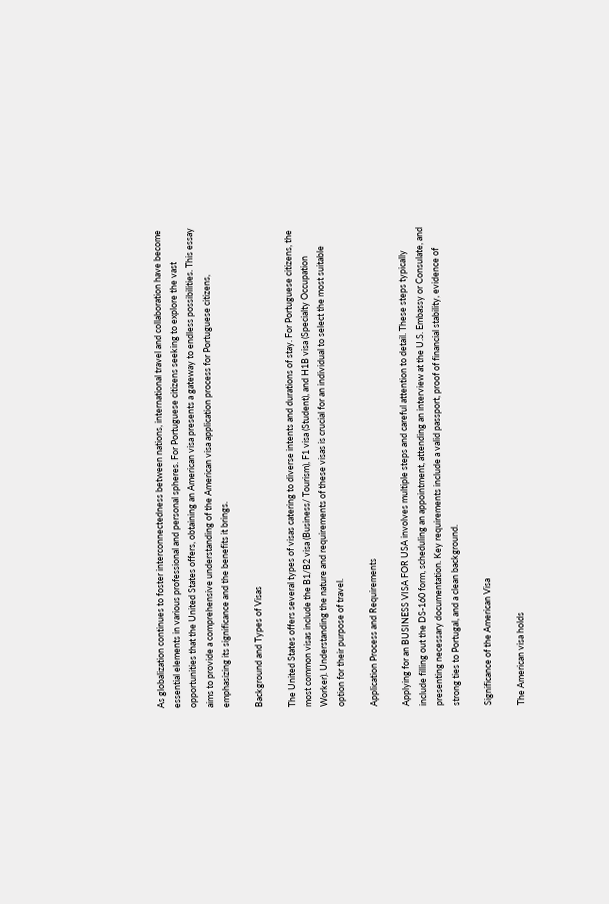As globalization continues to foster interconnectedness between nations, international travel and collaboration have become essential elements in various professional and personal spheres. For Portuguese citizens seeking to explore the vast opportunities that the United States offers, obtaining an American visa presents a gateway to endless possibilities. This essay aims to provide a comprehensive understanding of the American visa application process for Portuguese citizens, emphasizing its significance and the benefits it brings.

Background and Types of Visas

The United States offers several types of visas catering to diverse intents and durations of stay. For Portuguese citizens, the most common visas include the B1/B2 visa (Business/ Tourism), F1 visa (Student), and H1B visa (Specialty Occupation Worker). Understanding the nature and requirements of these visas is crucial for an individual to select the most suitable option for their purpose of travel.

Application Process and Requirements

Applying for an BUSINESS VISA FOR USA involves multiple steps and careful attention to detail. These steps typically include filling out the DS-160 form, scheduling an appointment, attending an interview at the U.S. Embassy or Consulate, and presenting necessary documentation. Key requirements include a valid passport, proof of financial stability, evidence of strong ties to Portugal, and a clean background.

Significance of the American Visa

The American visa holds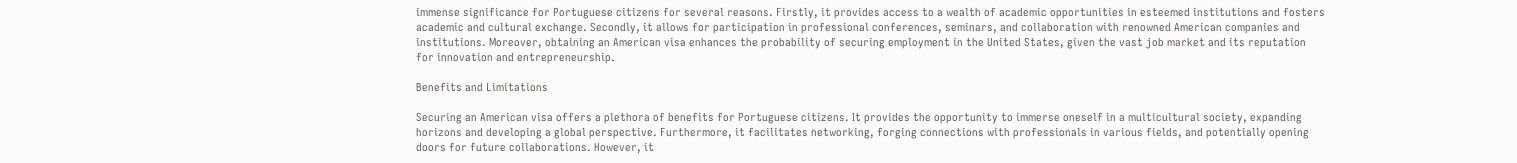immense significance for Portuguese citizens for several reasons. Firstly, it provides access to a wealth of academic opportunities in esteemed institutions and fosters academic and cultural exchange. Secondly, it allows for participation in professional conferences, seminars, and collaboration with renowned American companies and institutions. Moreover, obtaining an American visa enhances the probability of securing employment in the United States, given the vast job market and its reputation for innovation and entrepreneurship.

Benefits and Limitations

Securing an American visa offers a plethora of benefits for Portuguese citizens. It provides the opportunity to immerse oneself in a multicultural society, expanding horizons and developing a global perspective. Furthermore, it facilitates networking, forging connections with professionals in various fields, and potentially opening doors for future collaborations. However, it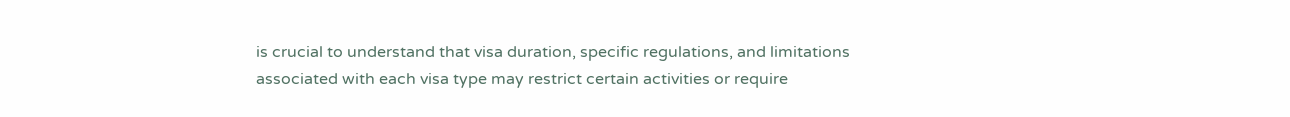is crucial to understand that visa duration, specific regulations, and limitations associated with each visa type may restrict certain activities or require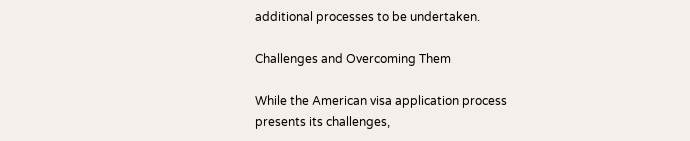additional processes to be undertaken.

Challenges and Overcoming Them

While the American visa application process presents its challenges,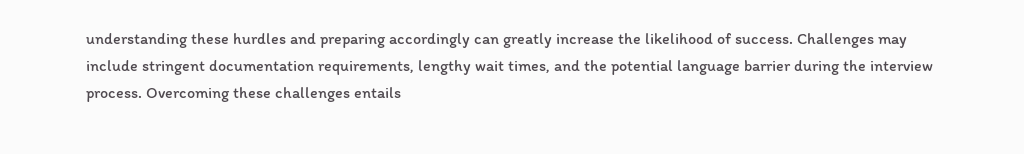understanding these hurdles and preparing accordingly can greatly increase the likelihood of success. Challenges may include stringent documentation requirements, lengthy wait times, and the potential language barrier during the interview process. Overcoming these challenges entails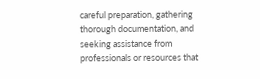careful preparation, gathering thorough documentation, and seeking assistance from professionals or resources that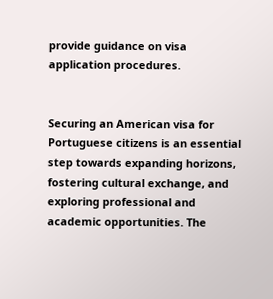provide guidance on visa application procedures.


Securing an American visa for Portuguese citizens is an essential step towards expanding horizons, fostering cultural exchange, and exploring professional and academic opportunities. The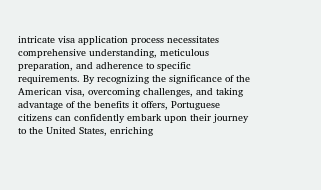intricate visa application process necessitates comprehensive understanding, meticulous preparation, and adherence to specific requirements. By recognizing the significance of the American visa, overcoming challenges, and taking advantage of the benefits it offers, Portuguese citizens can confidently embark upon their journey to the United States, enriching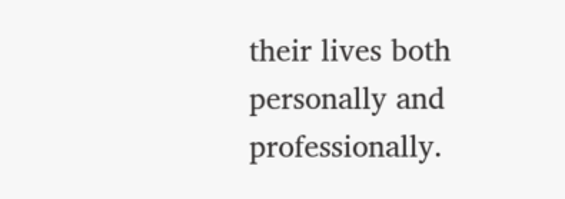their lives both personally and professionally.